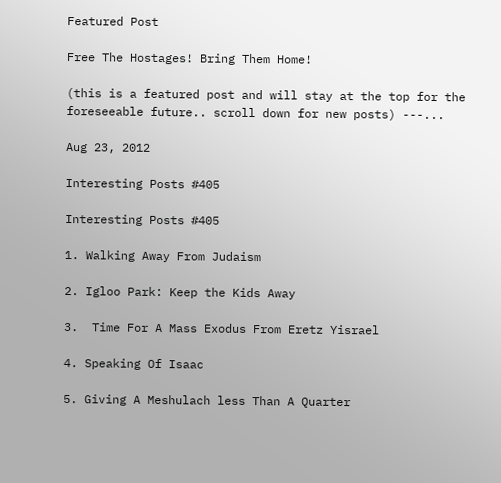Featured Post

Free The Hostages! Bring Them Home!

(this is a featured post and will stay at the top for the foreseeable future.. scroll down for new posts) ---...

Aug 23, 2012

Interesting Posts #405

Interesting Posts #405

1. Walking Away From Judaism

2. Igloo Park: Keep the Kids Away

3.  Time For A Mass Exodus From Eretz Yisrael

4. Speaking Of Isaac

5. Giving A Meshulach less Than A Quarter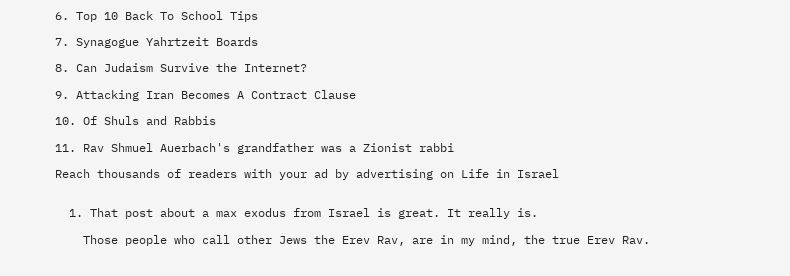6. Top 10 Back To School Tips

7. Synagogue Yahrtzeit Boards

8. Can Judaism Survive the Internet?

9. Attacking Iran Becomes A Contract Clause

10. Of Shuls and Rabbis

11. Rav Shmuel Auerbach's grandfather was a Zionist rabbi

Reach thousands of readers with your ad by advertising on Life in Israel


  1. That post about a max exodus from Israel is great. It really is.

    Those people who call other Jews the Erev Rav, are in my mind, the true Erev Rav.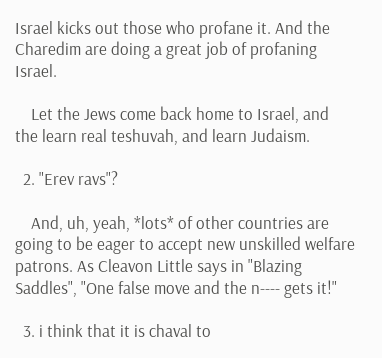Israel kicks out those who profane it. And the Charedim are doing a great job of profaning Israel.

    Let the Jews come back home to Israel, and the learn real teshuvah, and learn Judaism.

  2. "Erev ravs"?

    And, uh, yeah, *lots* of other countries are going to be eager to accept new unskilled welfare patrons. As Cleavon Little says in "Blazing Saddles", "One false move and the n---- gets it!"

  3. i think that it is chaval to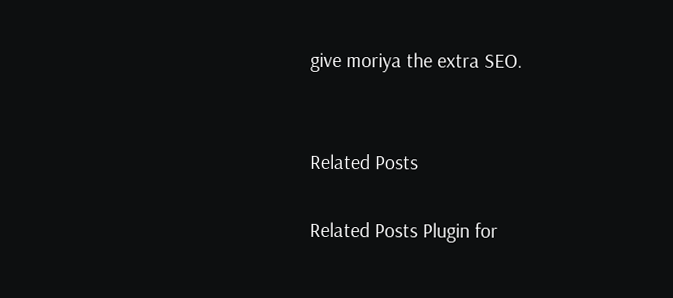give moriya the extra SEO.


Related Posts

Related Posts Plugin for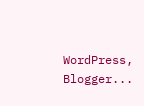WordPress, Blogger...